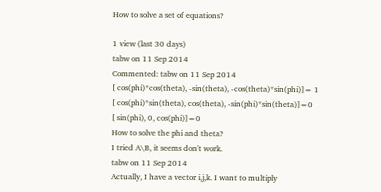How to solve a set of equations?

1 view (last 30 days)
tabw on 11 Sep 2014
Commented: tabw on 11 Sep 2014
[ cos(phi)*cos(theta), -sin(theta), -cos(theta)*sin(phi)]= 1
[ cos(phi)*sin(theta), cos(theta), -sin(phi)*sin(theta)]=0
[ sin(phi), 0, cos(phi)]=0
How to solve the phi and theta?
I tried A\B, it seems don't work.
tabw on 11 Sep 2014
Actually, I have a vector i,j,k. I want to multiply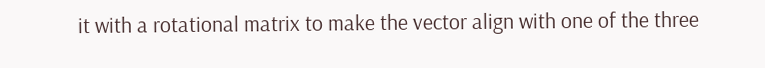it with a rotational matrix to make the vector align with one of the three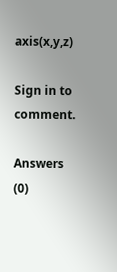axis(x,y,z)

Sign in to comment.

Answers (0)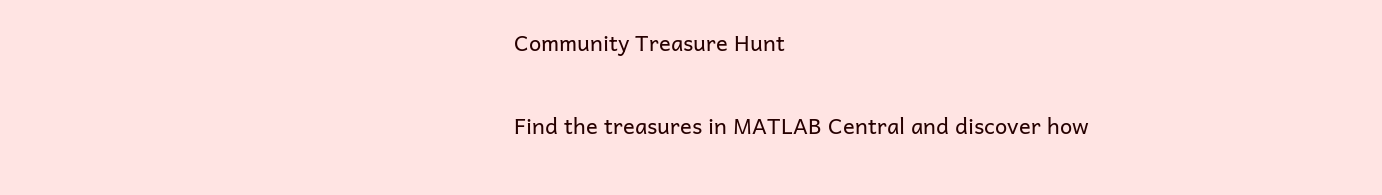Community Treasure Hunt

Find the treasures in MATLAB Central and discover how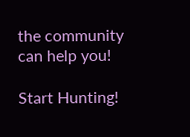the community can help you!

Start Hunting!